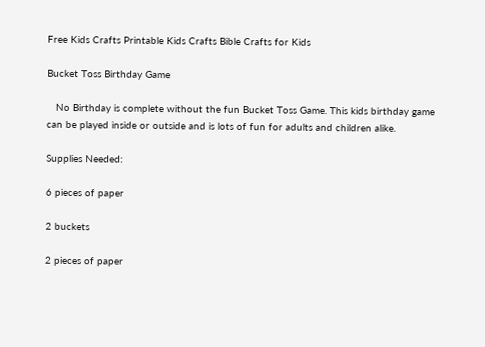Free Kids Crafts Printable Kids Crafts Bible Crafts for Kids

Bucket Toss Birthday Game

   No Birthday is complete without the fun Bucket Toss Game. This kids birthday game can be played inside or outside and is lots of fun for adults and children alike.

Supplies Needed:

6 pieces of paper

2 buckets

2 pieces of paper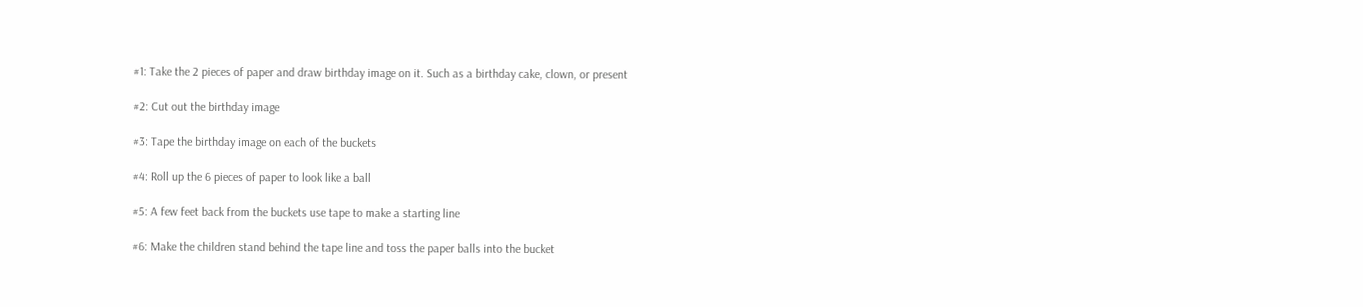#1: Take the 2 pieces of paper and draw birthday image on it. Such as a birthday cake, clown, or present

#2: Cut out the birthday image

#3: Tape the birthday image on each of the buckets

#4: Roll up the 6 pieces of paper to look like a ball

#5: A few feet back from the buckets use tape to make a starting line

#6: Make the children stand behind the tape line and toss the paper balls into the bucket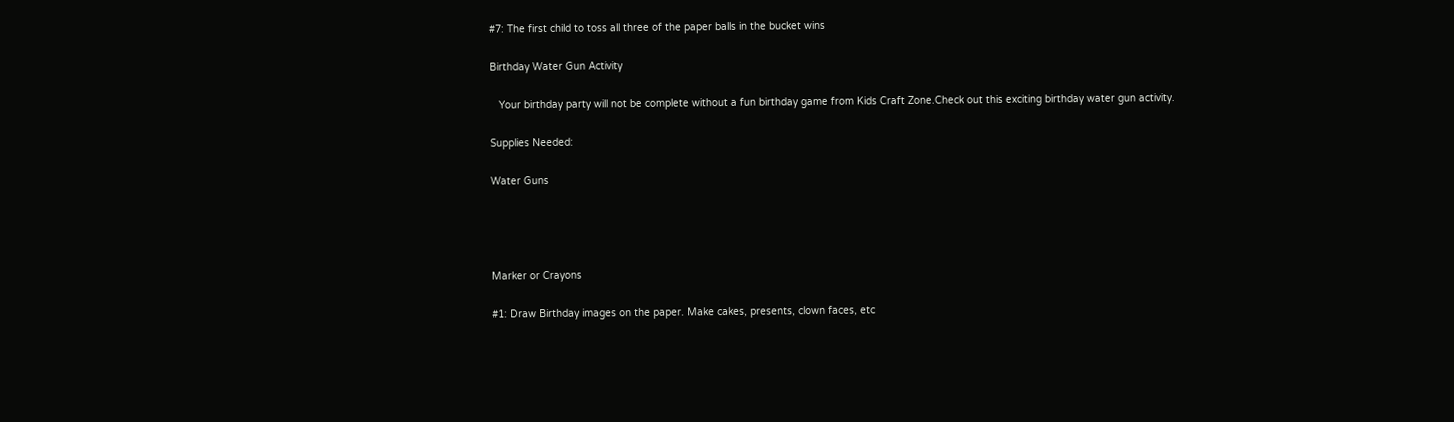#7: The first child to toss all three of the paper balls in the bucket wins

Birthday Water Gun Activity

   Your birthday party will not be complete without a fun birthday game from Kids Craft Zone.Check out this exciting birthday water gun activity.

Supplies Needed:

Water Guns




Marker or Crayons

#1: Draw Birthday images on the paper. Make cakes, presents, clown faces, etc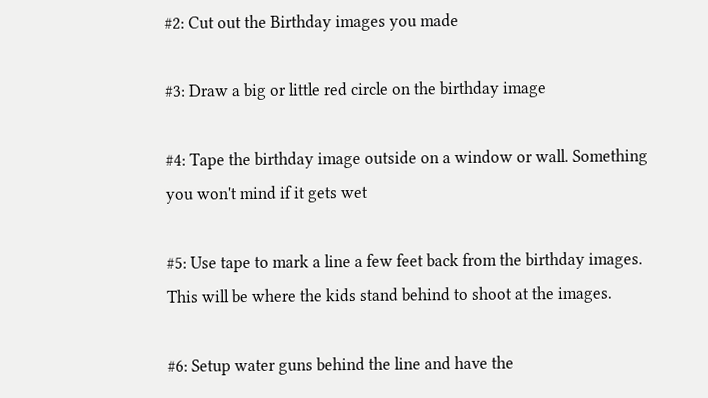#2: Cut out the Birthday images you made

#3: Draw a big or little red circle on the birthday image

#4: Tape the birthday image outside on a window or wall. Something you won't mind if it gets wet

#5: Use tape to mark a line a few feet back from the birthday images. This will be where the kids stand behind to shoot at the images.

#6: Setup water guns behind the line and have the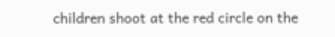children shoot at the red circle on the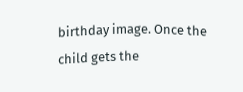birthday image. Once the child gets the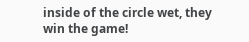inside of the circle wet, they win the game!